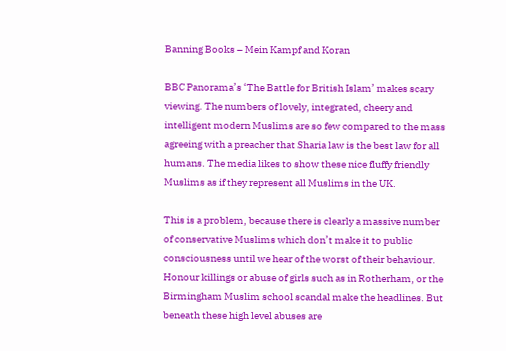Banning Books – Mein Kampf and Koran

BBC Panorama’s ‘The Battle for British Islam’ makes scary viewing. The numbers of lovely, integrated, cheery and intelligent modern Muslims are so few compared to the mass agreeing with a preacher that Sharia law is the best law for all humans. The media likes to show these nice fluffy friendly Muslims as if they represent all Muslims in the UK.

This is a problem, because there is clearly a massive number of conservative Muslims which don’t make it to public consciousness until we hear of the worst of their behaviour. Honour killings or abuse of girls such as in Rotherham, or the Birmingham Muslim school scandal make the headlines. But beneath these high level abuses are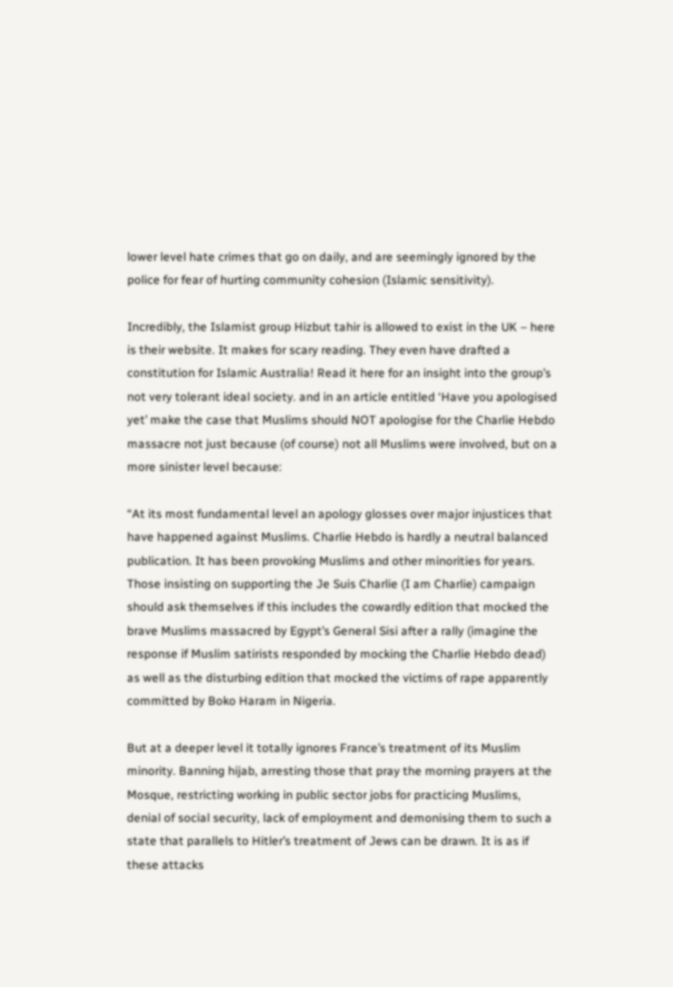lower level hate crimes that go on daily, and are seemingly ignored by the police for fear of hurting community cohesion (Islamic sensitivity).

Incredibly, the Islamist group Hizbut tahir is allowed to exist in the UK – here is their website. It makes for scary reading. They even have drafted a constitution for Islamic Australia! Read it here for an insight into the group’s not very tolerant ideal society. and in an article entitled ‘Have you apologised yet’ make the case that Muslims should NOT apologise for the Charlie Hebdo massacre not just because (of course) not all Muslims were involved, but on a more sinister level because:

“At its most fundamental level an apology glosses over major injustices that have happened against Muslims. Charlie Hebdo is hardly a neutral balanced publication. It has been provoking Muslims and other minorities for years. Those insisting on supporting the Je Suis Charlie (I am Charlie) campaign should ask themselves if this includes the cowardly edition that mocked the brave Muslims massacred by Egypt’s General Sisi after a rally (imagine the response if Muslim satirists responded by mocking the Charlie Hebdo dead) as well as the disturbing edition that mocked the victims of rape apparently committed by Boko Haram in Nigeria.

But at a deeper level it totally ignores France’s treatment of its Muslim minority. Banning hijab, arresting those that pray the morning prayers at the Mosque, restricting working in public sector jobs for practicing Muslims, denial of social security, lack of employment and demonising them to such a state that parallels to Hitler’s treatment of Jews can be drawn. It is as if these attacks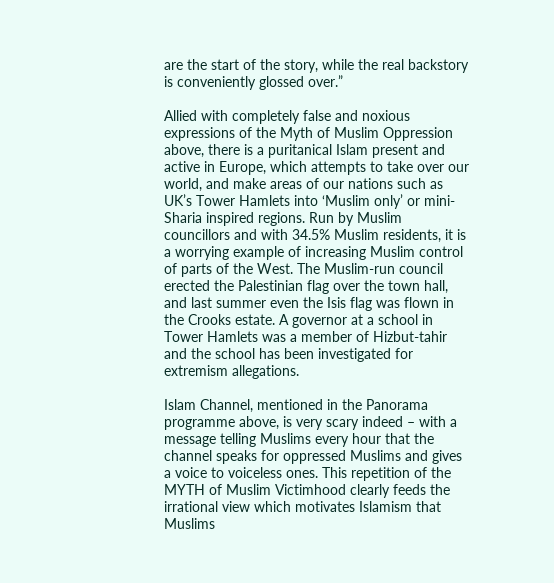are the start of the story, while the real backstory is conveniently glossed over.”

Allied with completely false and noxious expressions of the Myth of Muslim Oppression above, there is a puritanical Islam present and active in Europe, which attempts to take over our world, and make areas of our nations such as UK’s Tower Hamlets into ‘Muslim only’ or mini-Sharia inspired regions. Run by Muslim councillors and with 34.5% Muslim residents, it is a worrying example of increasing Muslim control of parts of the West. The Muslim-run council erected the Palestinian flag over the town hall, and last summer even the Isis flag was flown in the Crooks estate. A governor at a school in Tower Hamlets was a member of Hizbut-tahir and the school has been investigated for extremism allegations.

Islam Channel, mentioned in the Panorama programme above, is very scary indeed – with a message telling Muslims every hour that the channel speaks for oppressed Muslims and gives a voice to voiceless ones. This repetition of the MYTH of Muslim Victimhood clearly feeds the irrational view which motivates Islamism that Muslims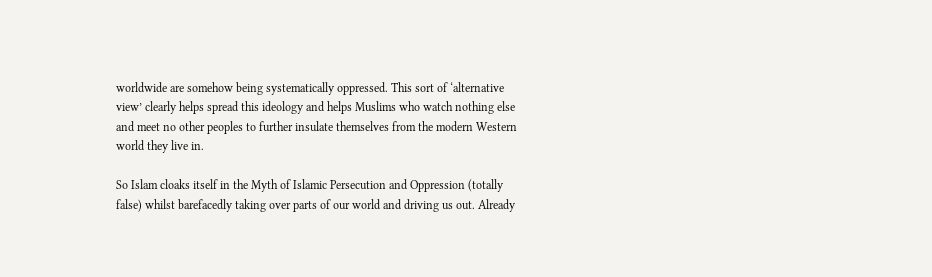worldwide are somehow being systematically oppressed. This sort of ‘alternative view’ clearly helps spread this ideology and helps Muslims who watch nothing else and meet no other peoples to further insulate themselves from the modern Western world they live in.

So Islam cloaks itself in the Myth of Islamic Persecution and Oppression (totally false) whilst barefacedly taking over parts of our world and driving us out. Already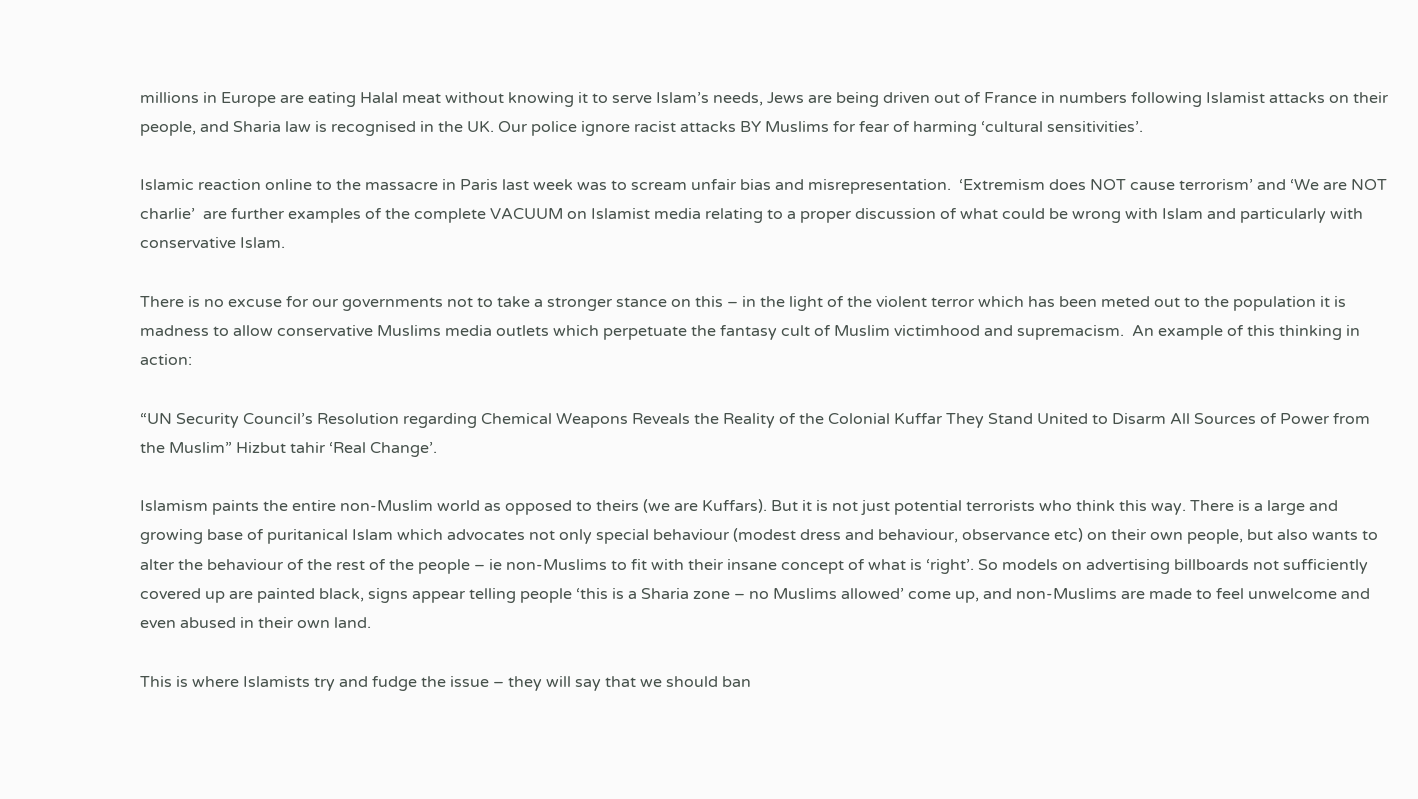millions in Europe are eating Halal meat without knowing it to serve Islam’s needs, Jews are being driven out of France in numbers following Islamist attacks on their people, and Sharia law is recognised in the UK. Our police ignore racist attacks BY Muslims for fear of harming ‘cultural sensitivities’.

Islamic reaction online to the massacre in Paris last week was to scream unfair bias and misrepresentation.  ‘Extremism does NOT cause terrorism’ and ‘We are NOT charlie’  are further examples of the complete VACUUM on Islamist media relating to a proper discussion of what could be wrong with Islam and particularly with conservative Islam.

There is no excuse for our governments not to take a stronger stance on this – in the light of the violent terror which has been meted out to the population it is madness to allow conservative Muslims media outlets which perpetuate the fantasy cult of Muslim victimhood and supremacism.  An example of this thinking in action:

“UN Security Council’s Resolution regarding Chemical Weapons Reveals the Reality of the Colonial Kuffar They Stand United to Disarm All Sources of Power from the Muslim” Hizbut tahir ‘Real Change’.

Islamism paints the entire non-Muslim world as opposed to theirs (we are Kuffars). But it is not just potential terrorists who think this way. There is a large and growing base of puritanical Islam which advocates not only special behaviour (modest dress and behaviour, observance etc) on their own people, but also wants to alter the behaviour of the rest of the people – ie non-Muslims to fit with their insane concept of what is ‘right’. So models on advertising billboards not sufficiently covered up are painted black, signs appear telling people ‘this is a Sharia zone – no Muslims allowed’ come up, and non-Muslims are made to feel unwelcome and even abused in their own land.

This is where Islamists try and fudge the issue – they will say that we should ban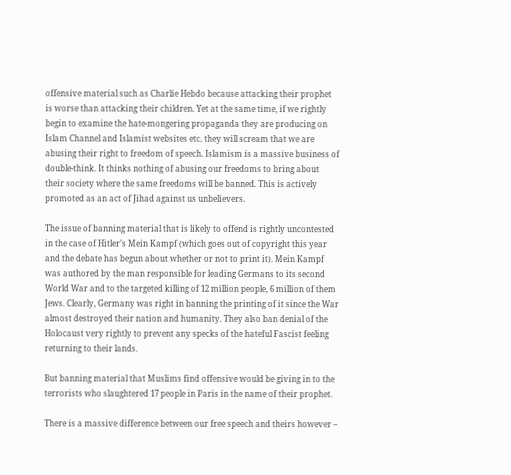offensive material such as Charlie Hebdo because attacking their prophet is worse than attacking their children. Yet at the same time, if we rightly begin to examine the hate-mongering propaganda they are producing on Islam Channel and Islamist websites etc. they will scream that we are abusing their right to freedom of speech. Islamism is a massive business of double-think. It thinks nothing of abusing our freedoms to bring about their society where the same freedoms will be banned. This is actively promoted as an act of Jihad against us unbelievers.

The issue of banning material that is likely to offend is rightly uncontested in the case of Hitler’s Mein Kampf (which goes out of copyright this year and the debate has begun about whether or not to print it). Mein Kampf was authored by the man responsible for leading Germans to its second World War and to the targeted killing of 12 million people, 6 million of them Jews. Clearly, Germany was right in banning the printing of it since the War almost destroyed their nation and humanity. They also ban denial of the Holocaust very rightly to prevent any specks of the hateful Fascist feeling returning to their lands.

But banning material that Muslims find offensive would be giving in to the terrorists who slaughtered 17 people in Paris in the name of their prophet.

There is a massive difference between our free speech and theirs however –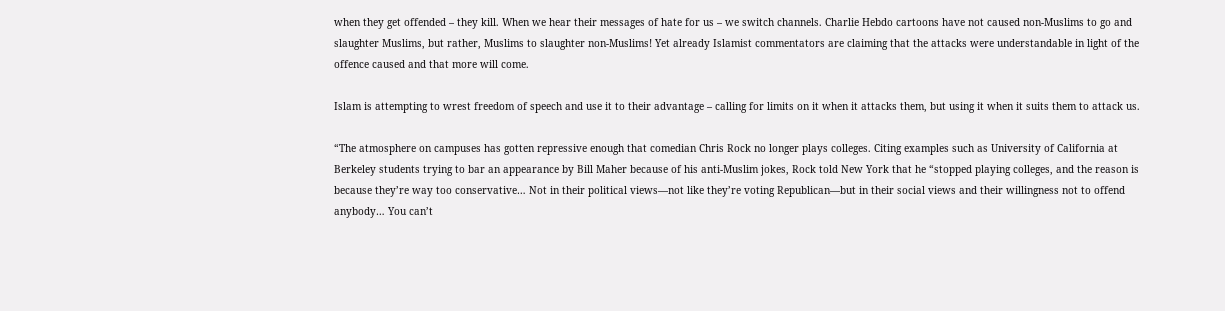when they get offended – they kill. When we hear their messages of hate for us – we switch channels. Charlie Hebdo cartoons have not caused non-Muslims to go and slaughter Muslims, but rather, Muslims to slaughter non-Muslims! Yet already Islamist commentators are claiming that the attacks were understandable in light of the offence caused and that more will come.

Islam is attempting to wrest freedom of speech and use it to their advantage – calling for limits on it when it attacks them, but using it when it suits them to attack us.

“The atmosphere on campuses has gotten repressive enough that comedian Chris Rock no longer plays colleges. Citing examples such as University of California at Berkeley students trying to bar an appearance by Bill Maher because of his anti-Muslim jokes, Rock told New York that he “stopped playing colleges, and the reason is because they’re way too conservative… Not in their political views—not like they’re voting Republican—but in their social views and their willingness not to offend anybody… You can’t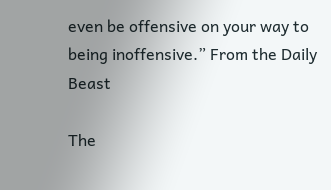even be offensive on your way to being inoffensive.” From the Daily Beast

The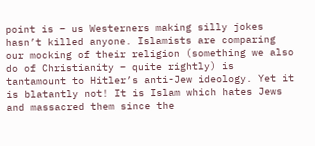point is – us Westerners making silly jokes hasn’t killed anyone. Islamists are comparing our mocking of their religion (something we also do of Christianity – quite rightly) is tantamount to Hitler’s anti-Jew ideology. Yet it is blatantly not! It is Islam which hates Jews and massacred them since the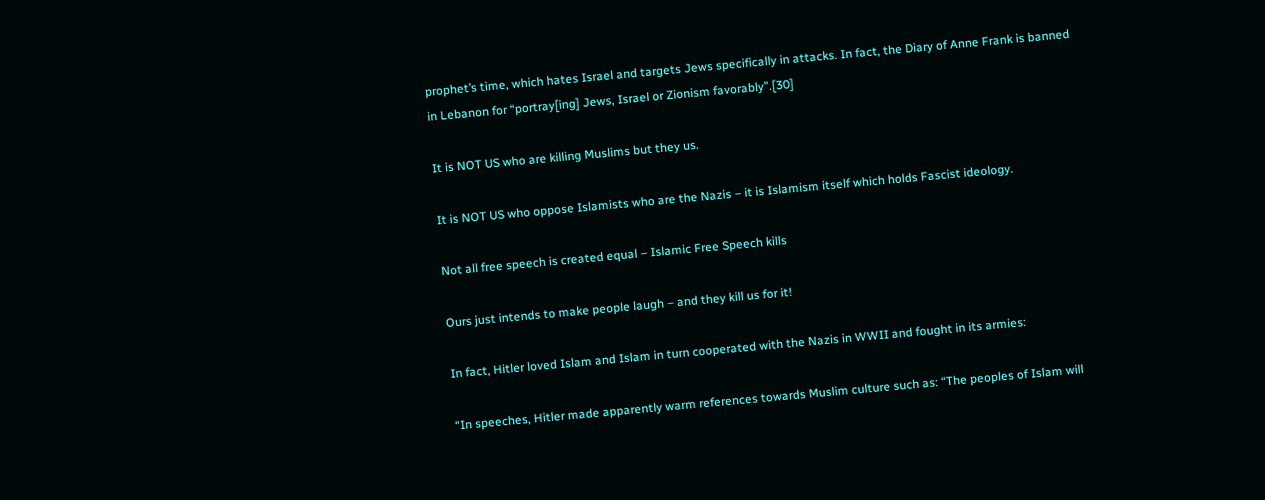prophet’s time, which hates Israel and targets Jews specifically in attacks. In fact, the Diary of Anne Frank is banned in Lebanon for “portray[ing] Jews, Israel or Zionism favorably”.[30]

It is NOT US who are killing Muslims but they us.

It is NOT US who oppose Islamists who are the Nazis – it is Islamism itself which holds Fascist ideology.

Not all free speech is created equal – Islamic Free Speech kills

Ours just intends to make people laugh – and they kill us for it!

In fact, Hitler loved Islam and Islam in turn cooperated with the Nazis in WWII and fought in its armies:

“In speeches, Hitler made apparently warm references towards Muslim culture such as: “The peoples of Islam will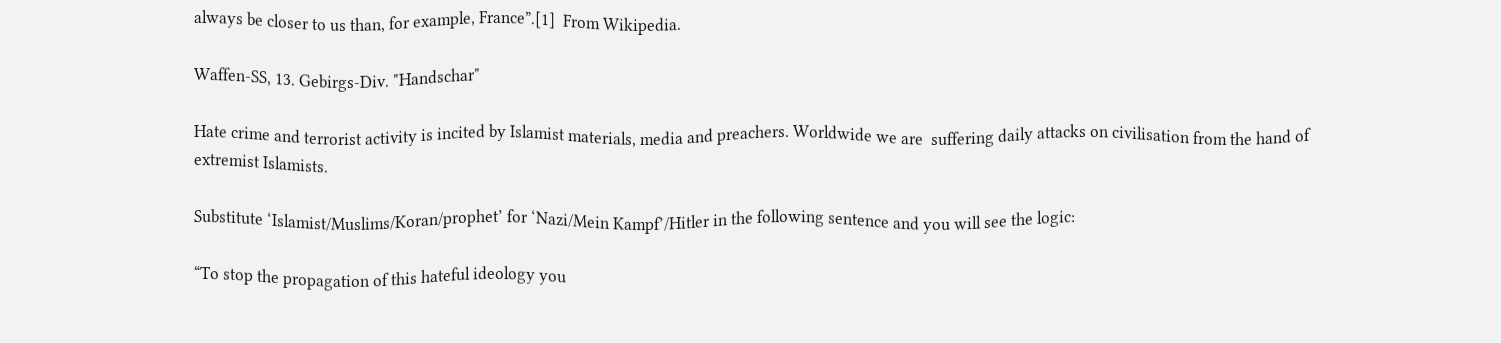always be closer to us than, for example, France”.[1]  From Wikipedia.

Waffen-SS, 13. Gebirgs-Div. "Handschar"

Hate crime and terrorist activity is incited by Islamist materials, media and preachers. Worldwide we are  suffering daily attacks on civilisation from the hand of extremist Islamists.

Substitute ‘Islamist/Muslims/Koran/prophet’ for ‘Nazi/Mein Kampf’/Hitler in the following sentence and you will see the logic:

“To stop the propagation of this hateful ideology you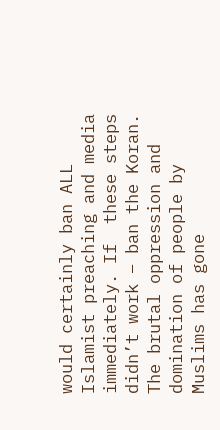would certainly ban ALL Islamist preaching and media immediately. If  these steps didn’t work – ban the Koran. The brutal oppression and domination of people by Muslims has gone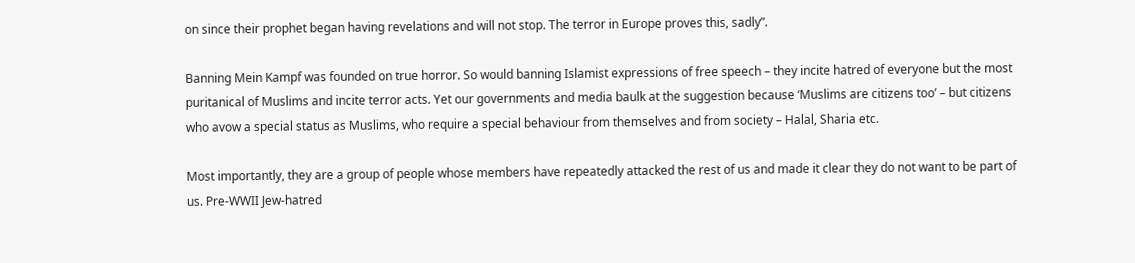on since their prophet began having revelations and will not stop. The terror in Europe proves this, sadly”.

Banning Mein Kampf was founded on true horror. So would banning Islamist expressions of free speech – they incite hatred of everyone but the most puritanical of Muslims and incite terror acts. Yet our governments and media baulk at the suggestion because ‘Muslims are citizens too’ – but citizens who avow a special status as Muslims, who require a special behaviour from themselves and from society – Halal, Sharia etc.

Most importantly, they are a group of people whose members have repeatedly attacked the rest of us and made it clear they do not want to be part of us. Pre-WWII Jew-hatred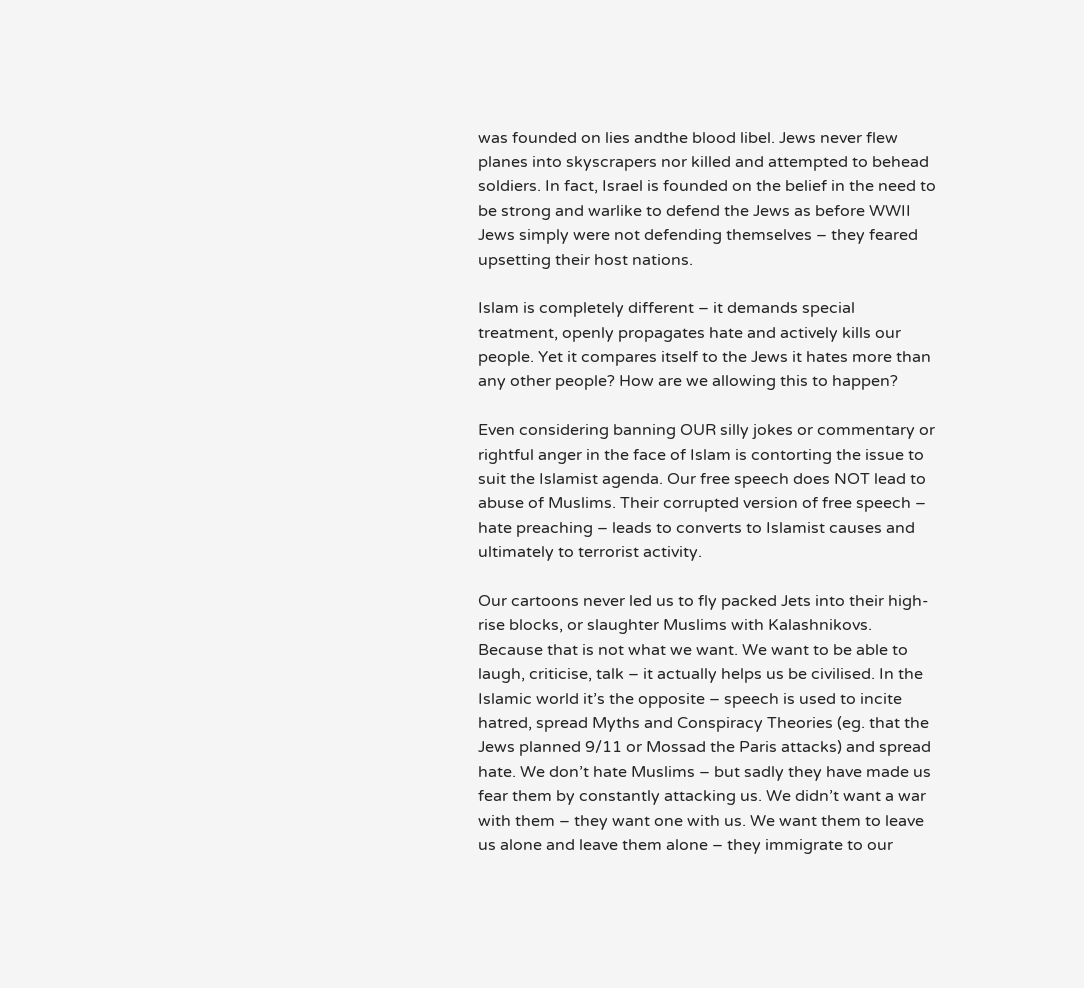was founded on lies andthe blood libel. Jews never flew planes into skyscrapers nor killed and attempted to behead soldiers. In fact, Israel is founded on the belief in the need to be strong and warlike to defend the Jews as before WWII Jews simply were not defending themselves – they feared upsetting their host nations.

Islam is completely different – it demands special treatment, openly propagates hate and actively kills our people. Yet it compares itself to the Jews it hates more than any other people? How are we allowing this to happen?

Even considering banning OUR silly jokes or commentary or rightful anger in the face of Islam is contorting the issue to suit the Islamist agenda. Our free speech does NOT lead to abuse of Muslims. Their corrupted version of free speech – hate preaching – leads to converts to Islamist causes and ultimately to terrorist activity.

Our cartoons never led us to fly packed Jets into their high-rise blocks, or slaughter Muslims with Kalashnikovs. Because that is not what we want. We want to be able to laugh, criticise, talk – it actually helps us be civilised. In the Islamic world it’s the opposite – speech is used to incite hatred, spread Myths and Conspiracy Theories (eg. that the Jews planned 9/11 or Mossad the Paris attacks) and spread hate. We don’t hate Muslims – but sadly they have made us fear them by constantly attacking us. We didn’t want a war with them – they want one with us. We want them to leave us alone and leave them alone – they immigrate to our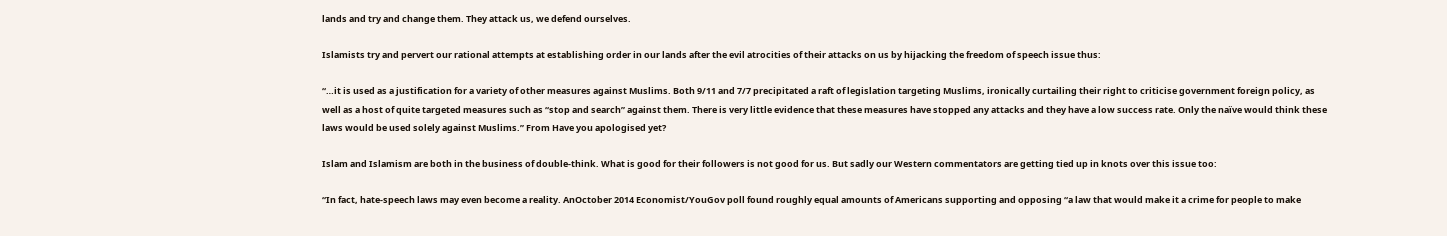lands and try and change them. They attack us, we defend ourselves.

Islamists try and pervert our rational attempts at establishing order in our lands after the evil atrocities of their attacks on us by hijacking the freedom of speech issue thus:

“…it is used as a justification for a variety of other measures against Muslims. Both 9/11 and 7/7 precipitated a raft of legislation targeting Muslims, ironically curtailing their right to criticise government foreign policy, as well as a host of quite targeted measures such as “stop and search” against them. There is very little evidence that these measures have stopped any attacks and they have a low success rate. Only the naïve would think these laws would be used solely against Muslims.” From Have you apologised yet?

Islam and Islamism are both in the business of double-think. What is good for their followers is not good for us. But sadly our Western commentators are getting tied up in knots over this issue too:

“In fact, hate-speech laws may even become a reality. AnOctober 2014 Economist/YouGov poll found roughly equal amounts of Americans supporting and opposing “a law that would make it a crime for people to make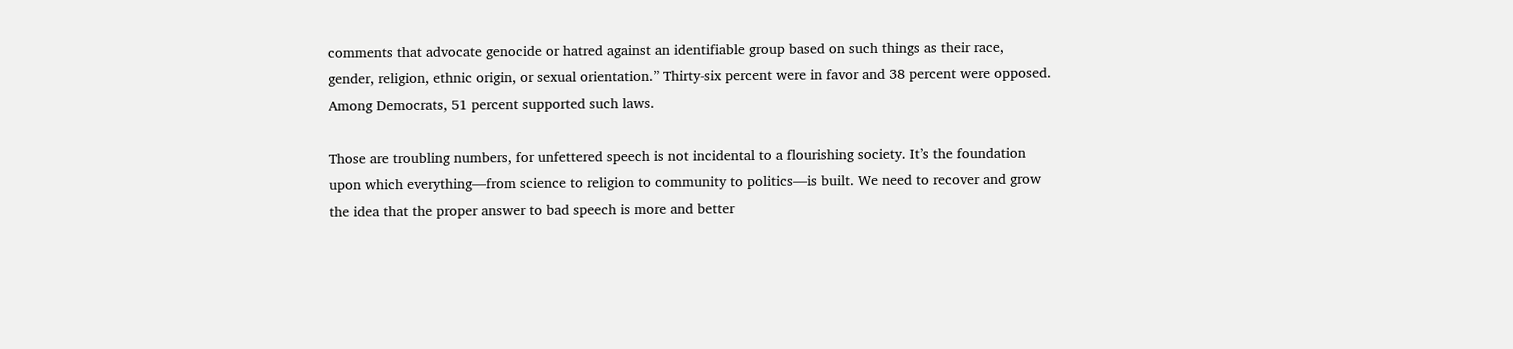comments that advocate genocide or hatred against an identifiable group based on such things as their race, gender, religion, ethnic origin, or sexual orientation.” Thirty-six percent were in favor and 38 percent were opposed. Among Democrats, 51 percent supported such laws.

Those are troubling numbers, for unfettered speech is not incidental to a flourishing society. It’s the foundation upon which everything—from science to religion to community to politics—is built. We need to recover and grow the idea that the proper answer to bad speech is more and better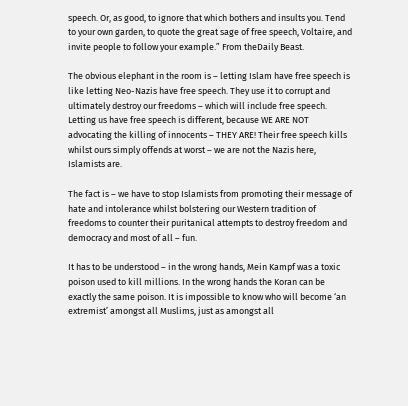speech. Or, as good, to ignore that which bothers and insults you. Tend to your own garden, to quote the great sage of free speech, Voltaire, and invite people to follow your example.” From theDaily Beast.

The obvious elephant in the room is – letting Islam have free speech is like letting Neo-Nazis have free speech. They use it to corrupt and ultimately destroy our freedoms – which will include free speech. Letting us have free speech is different, because WE ARE NOT advocating the killing of innocents – THEY ARE! Their free speech kills whilst ours simply offends at worst – we are not the Nazis here, Islamists are.

The fact is – we have to stop Islamists from promoting their message of hate and intolerance whilst bolstering our Western tradition of freedoms to counter their puritanical attempts to destroy freedom and democracy and most of all – fun.

It has to be understood – in the wrong hands, Mein Kampf was a toxic poison used to kill millions. In the wrong hands the Koran can be exactly the same poison. It is impossible to know who will become ‘an extremist’ amongst all Muslims, just as amongst all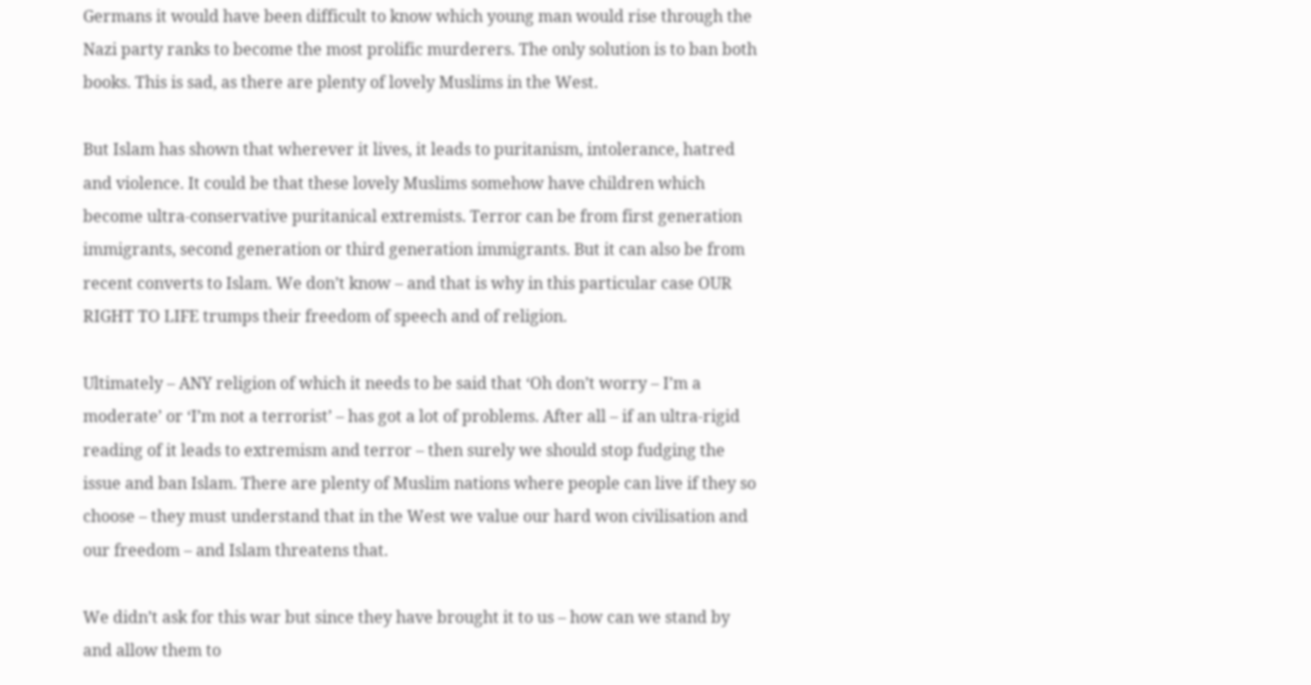Germans it would have been difficult to know which young man would rise through the Nazi party ranks to become the most prolific murderers. The only solution is to ban both books. This is sad, as there are plenty of lovely Muslims in the West.

But Islam has shown that wherever it lives, it leads to puritanism, intolerance, hatred and violence. It could be that these lovely Muslims somehow have children which become ultra-conservative puritanical extremists. Terror can be from first generation immigrants, second generation or third generation immigrants. But it can also be from recent converts to Islam. We don’t know – and that is why in this particular case OUR RIGHT TO LIFE trumps their freedom of speech and of religion.

Ultimately – ANY religion of which it needs to be said that ‘Oh don’t worry – I’m a moderate’ or ‘I’m not a terrorist’ – has got a lot of problems. After all – if an ultra-rigid reading of it leads to extremism and terror – then surely we should stop fudging the issue and ban Islam. There are plenty of Muslim nations where people can live if they so choose – they must understand that in the West we value our hard won civilisation and our freedom – and Islam threatens that.

We didn’t ask for this war but since they have brought it to us – how can we stand by and allow them to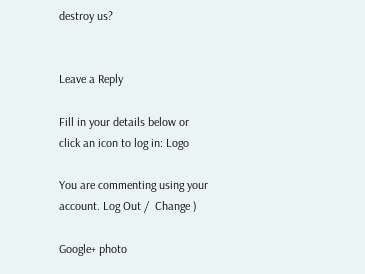destroy us?


Leave a Reply

Fill in your details below or click an icon to log in: Logo

You are commenting using your account. Log Out /  Change )

Google+ photo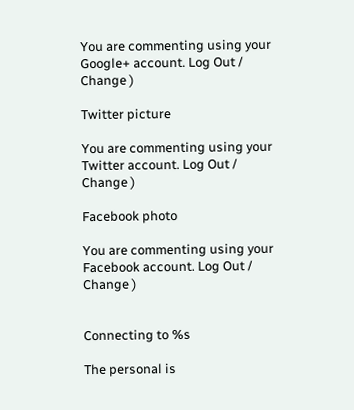You are commenting using your Google+ account. Log Out /  Change )

Twitter picture

You are commenting using your Twitter account. Log Out /  Change )

Facebook photo

You are commenting using your Facebook account. Log Out /  Change )


Connecting to %s

The personal is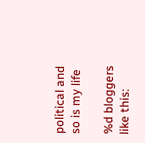political and so is my life

%d bloggers like this: